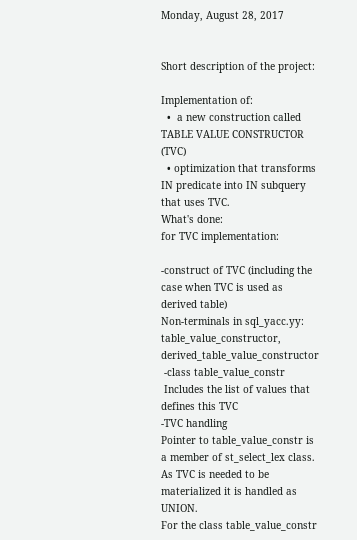Monday, August 28, 2017


Short description of the project:

Implementation of:
  •  a new construction called TABLE VALUE CONSTRUCTOR (TVC)
  • optimization that transforms IN predicate into IN subquery that uses TVC.
What's done:
for TVC implementation:

-construct of TVC (including the case when TVC is used as derived table)
Non-terminals in sql_yacc.yy: table_value_constructor, derived_table_value_constructor
 -class table_value_constr
 Includes the list of values that defines this TVC
-TVC handling
Pointer to table_value_constr is a member of st_select_lex class. As TVC is needed to be materialized it is handled as UNION.
For the class table_value_constr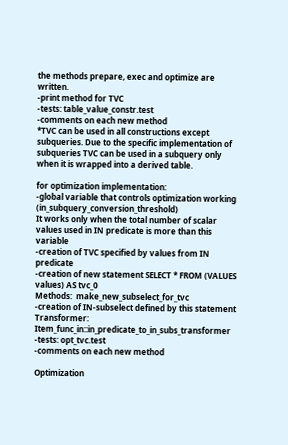the methods prepare, exec and optimize are written.
-print method for TVC
-tests: table_value_constr.test
-comments on each new method
*TVC can be used in all constructions except subqueries. Due to the specific implementation of subqueries TVC can be used in a subquery only when it is wrapped into a derived table.

for optimization implementation:
-global variable that controls optimization working (in_subquery_conversion_threshold)
It works only when the total number of scalar values used in IN predicate is more than this variable
-creation of TVC specified by values from IN predicate
-creation of new statement SELECT * FROM (VALUES values) AS tvc_0
Methods:  make_new_subselect_for_tvc
-creation of IN-subselect defined by this statement
Transformer: Item_func_in::in_predicate_to_in_subs_transformer
-tests: opt_tvc.test
-comments on each new method

Optimization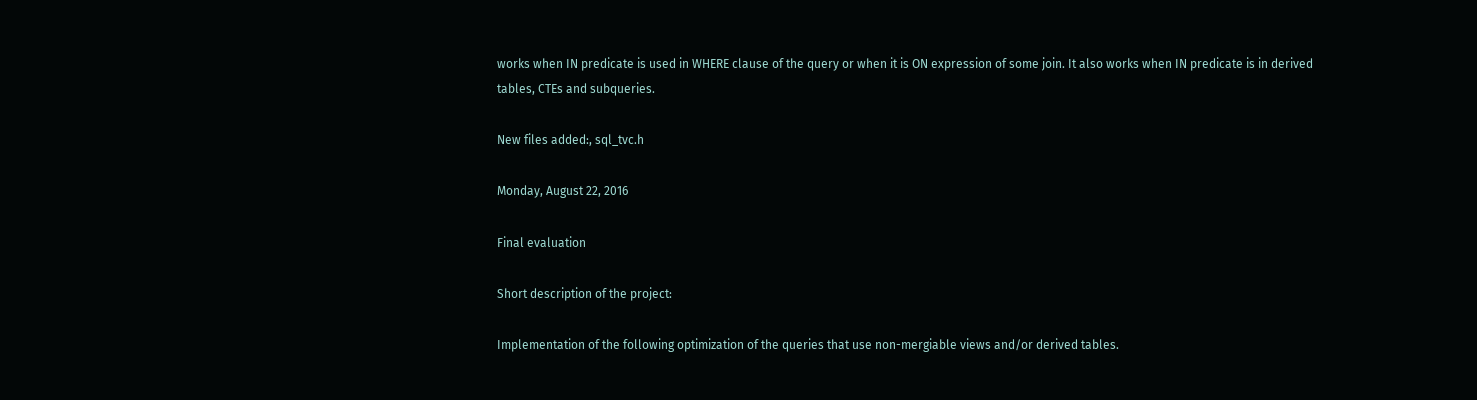works when IN predicate is used in WHERE clause of the query or when it is ON expression of some join. It also works when IN predicate is in derived tables, CTEs and subqueries.

New files added:, sql_tvc.h

Monday, August 22, 2016

Final evaluation

Short description of the project:

Implementation of the following optimization of the queries that use non-mergiable views and/or derived tables.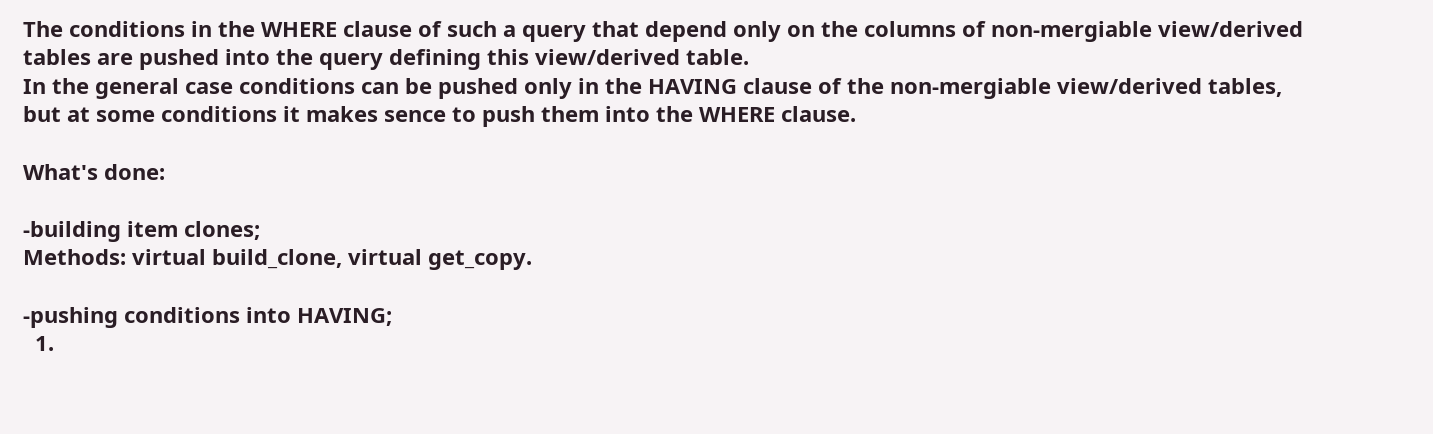The conditions in the WHERE clause of such a query that depend only on the columns of non-mergiable view/derived
tables are pushed into the query defining this view/derived table.
In the general case conditions can be pushed only in the HAVING clause of the non-mergiable view/derived tables,
but at some conditions it makes sence to push them into the WHERE clause.

What's done:

-building item clones;
Methods: virtual build_clone, virtual get_copy.

-pushing conditions into HAVING;
  1.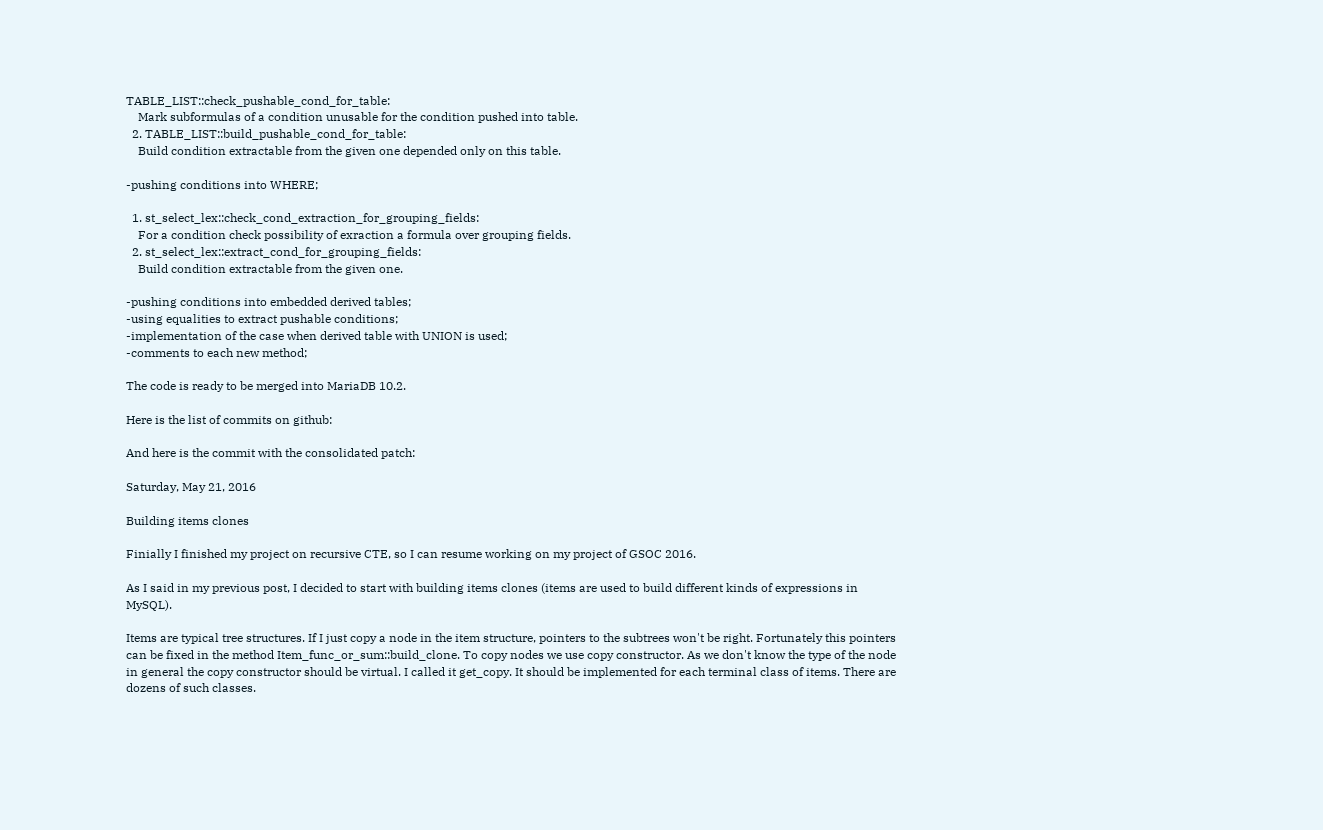TABLE_LIST::check_pushable_cond_for_table:
    Mark subformulas of a condition unusable for the condition pushed into table.
  2. TABLE_LIST::build_pushable_cond_for_table:
    Build condition extractable from the given one depended only on this table.

-pushing conditions into WHERE;

  1. st_select_lex::check_cond_extraction_for_grouping_fields:
    For a condition check possibility of exraction a formula over grouping fields.
  2. st_select_lex::extract_cond_for_grouping_fields:
    Build condition extractable from the given one.

-pushing conditions into embedded derived tables;
-using equalities to extract pushable conditions;
-implementation of the case when derived table with UNION is used;
-comments to each new method;

The code is ready to be merged into MariaDB 10.2.

Here is the list of commits on github:

And here is the commit with the consolidated patch:

Saturday, May 21, 2016

Building items clones

Finially I finished my project on recursive CTE, so I can resume working on my project of GSOC 2016.

As I said in my previous post, I decided to start with building items clones (items are used to build different kinds of expressions in MySQL).

Items are typical tree structures. If I just copy a node in the item structure, pointers to the subtrees won't be right. Fortunately this pointers can be fixed in the method Item_func_or_sum::build_clone. To copy nodes we use copy constructor. As we don't know the type of the node in general the copy constructor should be virtual. I called it get_copy. It should be implemented for each terminal class of items. There are dozens of such classes.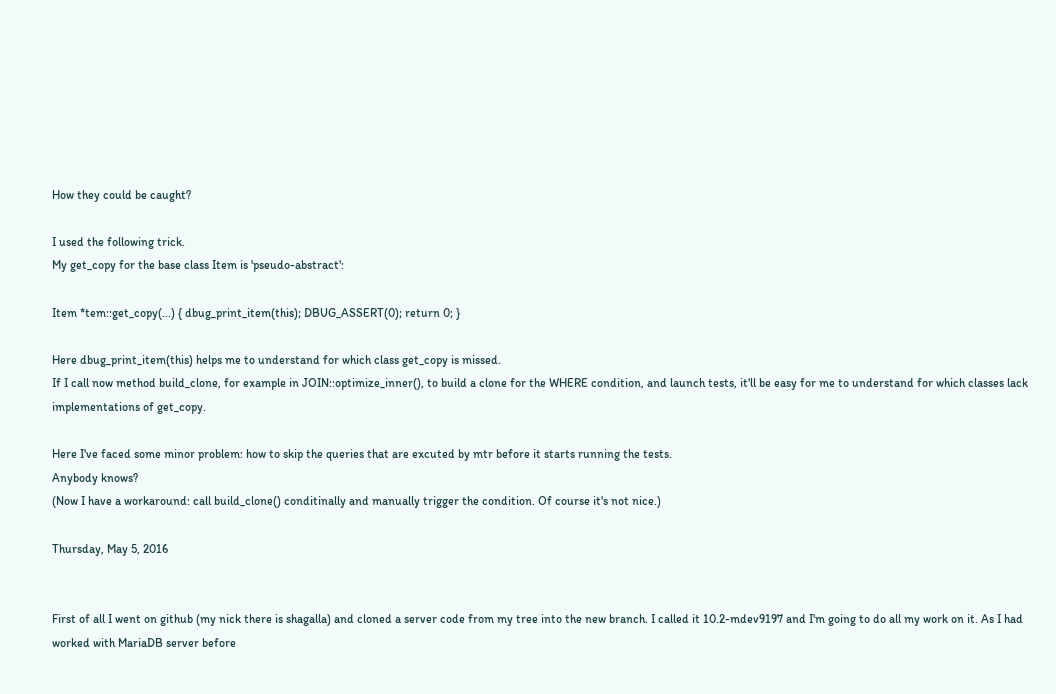How they could be caught?

I used the following trick.
My get_copy for the base class Item is 'pseudo-abstract':

Item *tem::get_copy(...) { dbug_print_item(this); DBUG_ASSERT(0); return 0; }

Here dbug_print_item(this) helps me to understand for which class get_copy is missed.
If I call now method build_clone, for example in JOIN::optimize_inner(), to build a clone for the WHERE condition, and launch tests, it'll be easy for me to understand for which classes lack implementations of get_copy.

Here I've faced some minor problem: how to skip the queries that are excuted by mtr before it starts running the tests.
Anybody knows?
(Now I have a workaround: call build_clone() conditinally and manually trigger the condition. Of course it's not nice.)

Thursday, May 5, 2016


First of all I went on github (my nick there is shagalla) and cloned a server code from my tree into the new branch. I called it 10.2-mdev9197 and I'm going to do all my work on it. As I had worked with MariaDB server before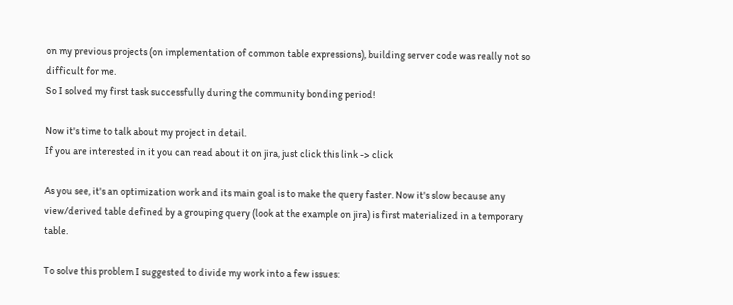on my previous projects (on implementation of common table expressions), building server code was really not so difficult for me.
So I solved my first task successfully during the community bonding period!

Now it's time to talk about my project in detail.
If you are interested in it you can read about it on jira, just click this link -> click

As you see, it's an optimization work and its main goal is to make the query faster. Now it's slow because any view/derived table defined by a grouping query (look at the example on jira) is first materialized in a temporary table.

To solve this problem I suggested to divide my work into a few issues: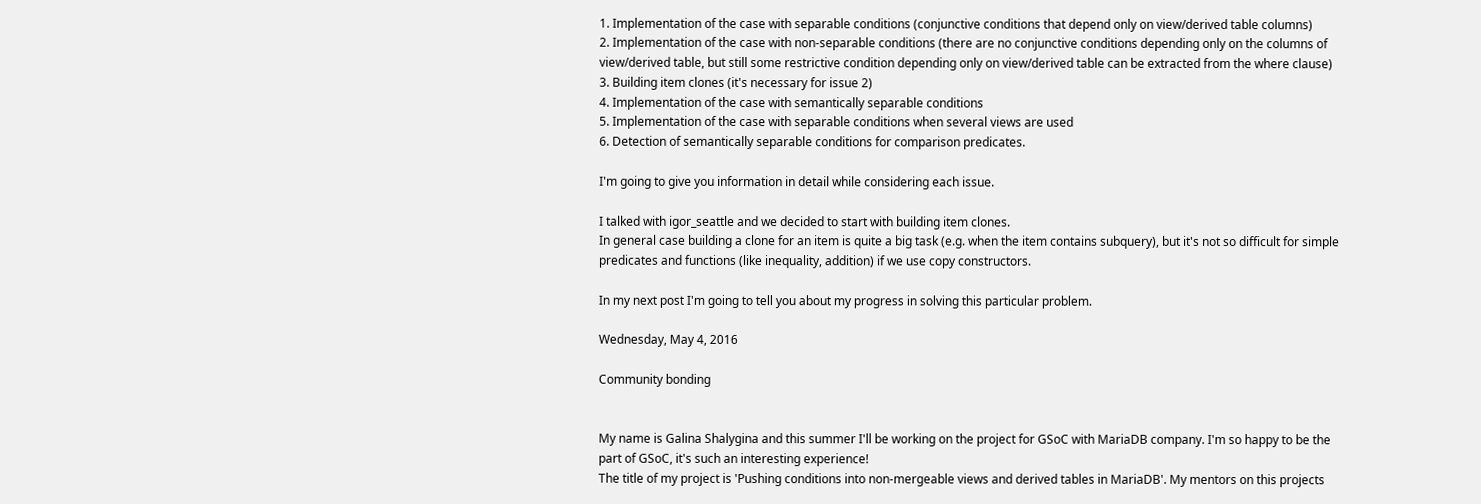1. Implementation of the case with separable conditions (conjunctive conditions that depend only on view/derived table columns)
2. Implementation of the case with non-separable conditions (there are no conjunctive conditions depending only on the columns of view/derived table, but still some restrictive condition depending only on view/derived table can be extracted from the where clause)
3. Building item clones (it's necessary for issue 2)
4. Implementation of the case with semantically separable conditions
5. Implementation of the case with separable conditions when several views are used
6. Detection of semantically separable conditions for comparison predicates.

I'm going to give you information in detail while considering each issue.

I talked with igor_seattle and we decided to start with building item clones.
In general case building a clone for an item is quite a big task (e.g. when the item contains subquery), but it's not so difficult for simple predicates and functions (like inequality, addition) if we use copy constructors.

In my next post I'm going to tell you about my progress in solving this particular problem.

Wednesday, May 4, 2016

Community bonding


My name is Galina Shalygina and this summer I'll be working on the project for GSoC with MariaDB company. I'm so happy to be the part of GSoC, it's such an interesting experience!
The title of my project is 'Pushing conditions into non-mergeable views and derived tables in MariaDB'. My mentors on this projects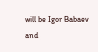will be Igor Babaev and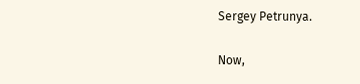Sergey Petrunya.

Now,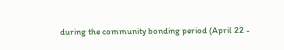during the community bonding period (April 22 -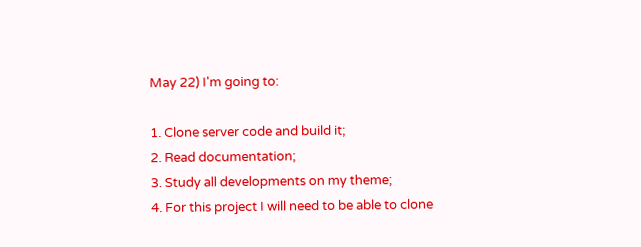May 22) I'm going to:

1. Clone server code and build it;
2. Read documentation;
3. Study all developments on my theme;
4. For this project I will need to be able to clone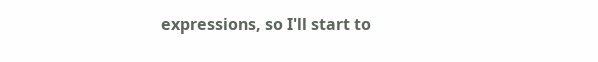expressions, so I'll start to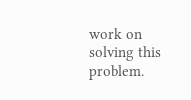work on solving this problem.